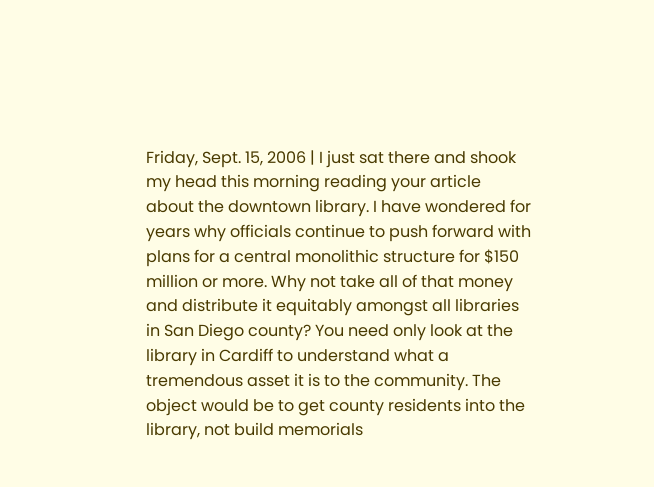Friday, Sept. 15, 2006 | I just sat there and shook my head this morning reading your article about the downtown library. I have wondered for years why officials continue to push forward with plans for a central monolithic structure for $150 million or more. Why not take all of that money and distribute it equitably amongst all libraries in San Diego county? You need only look at the library in Cardiff to understand what a tremendous asset it is to the community. The object would be to get county residents into the library, not build memorials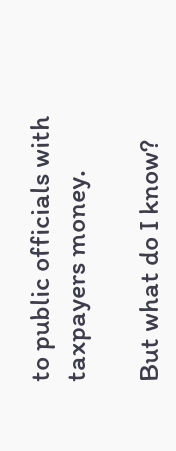to public officials with taxpayers money.

But what do I know?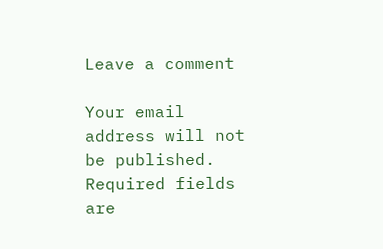Leave a comment

Your email address will not be published. Required fields are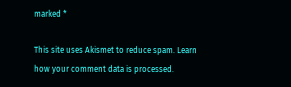marked *

This site uses Akismet to reduce spam. Learn how your comment data is processed.